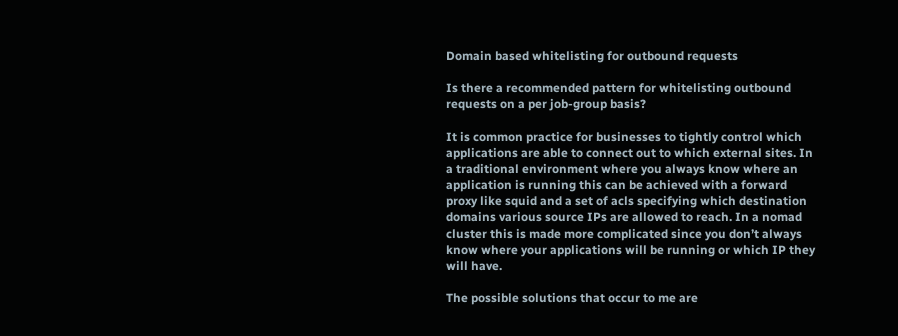Domain based whitelisting for outbound requests

Is there a recommended pattern for whitelisting outbound requests on a per job-group basis?

It is common practice for businesses to tightly control which applications are able to connect out to which external sites. In a traditional environment where you always know where an application is running this can be achieved with a forward proxy like squid and a set of acls specifying which destination domains various source IPs are allowed to reach. In a nomad cluster this is made more complicated since you don’t always know where your applications will be running or which IP they will have.

The possible solutions that occur to me are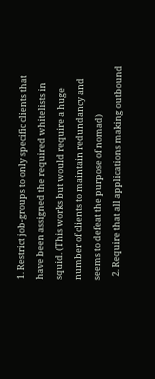1. Restrict job-groups to only specific clients that have been assigned the required whitelists in squid. (This works but would require a huge number of clients to maintain redundancy and seems to defeat the purpose of nomad)
  2. Require that all applications making outbound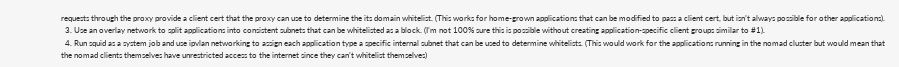requests through the proxy provide a client cert that the proxy can use to determine the its domain whitelist. (This works for home-grown applications that can be modified to pass a client cert, but isn’t always possible for other applications).
  3. Use an overlay network to split applications into consistent subnets that can be whitelisted as a block. (I’m not 100% sure this is possible without creating application-specific client groups similar to #1).
  4. Run squid as a system job and use ipvlan networking to assign each application type a specific internal subnet that can be used to determine whitelists. (This would work for the applications running in the nomad cluster but would mean that the nomad clients themselves have unrestricted access to the internet since they can’t whitelist themselves)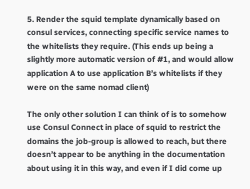5. Render the squid template dynamically based on consul services, connecting specific service names to the whitelists they require. (This ends up being a slightly more automatic version of #1, and would allow application A to use application B’s whitelists if they were on the same nomad client)

The only other solution I can think of is to somehow use Consul Connect in place of squid to restrict the domains the job-group is allowed to reach, but there doesn’t appear to be anything in the documentation about using it in this way, and even if I did come up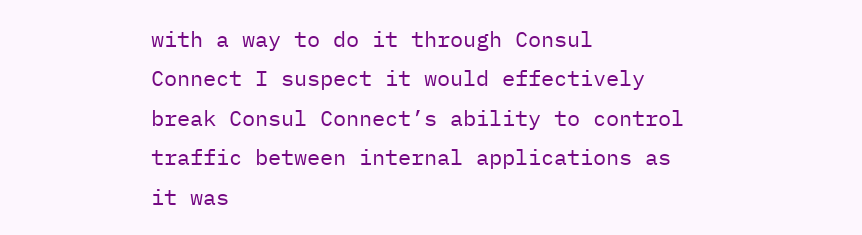with a way to do it through Consul Connect I suspect it would effectively break Consul Connect’s ability to control traffic between internal applications as it was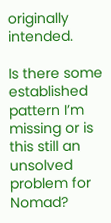originally intended.

Is there some established pattern I’m missing or is this still an unsolved problem for Nomad?